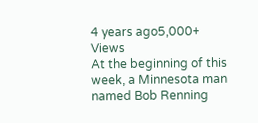4 years ago5,000+ Views
At the beginning of this week, a Minnesota man named Bob Renning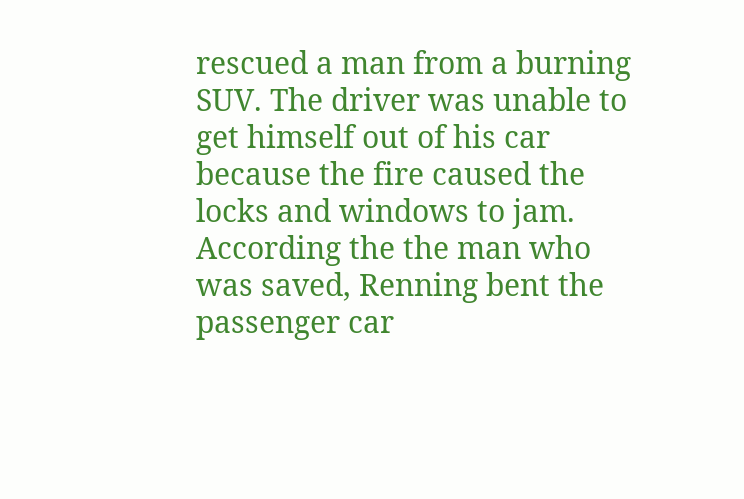rescued a man from a burning SUV. The driver was unable to get himself out of his car because the fire caused the locks and windows to jam. According the the man who was saved, Renning bent the passenger car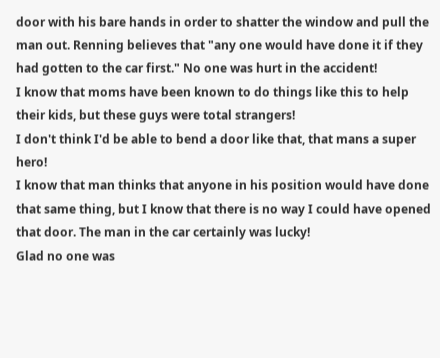door with his bare hands in order to shatter the window and pull the man out. Renning believes that "any one would have done it if they had gotten to the car first." No one was hurt in the accident!
I know that moms have been known to do things like this to help their kids, but these guys were total strangers!
I don't think I'd be able to bend a door like that, that mans a super hero!
I know that man thinks that anyone in his position would have done that same thing, but I know that there is no way I could have opened that door. The man in the car certainly was lucky!
Glad no one was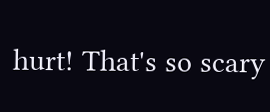hurt! That's so scary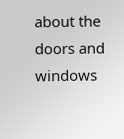about the doors and windows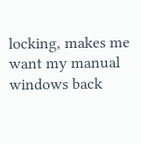locking, makes me want my manual windows back